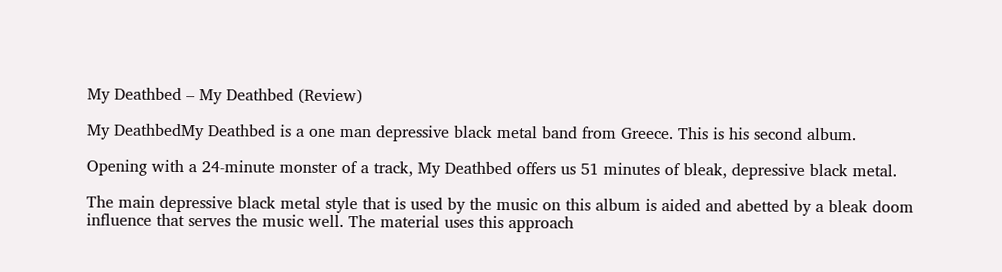My Deathbed – My Deathbed (Review)

My DeathbedMy Deathbed is a one man depressive black metal band from Greece. This is his second album.

Opening with a 24-minute monster of a track, My Deathbed offers us 51 minutes of bleak, depressive black metal.

The main depressive black metal style that is used by the music on this album is aided and abetted by a bleak doom influence that serves the music well. The material uses this approach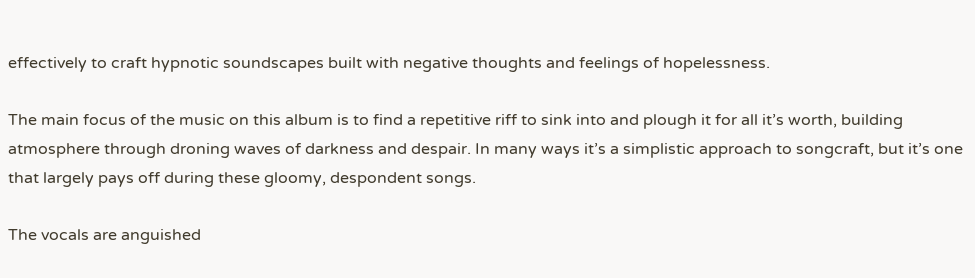effectively to craft hypnotic soundscapes built with negative thoughts and feelings of hopelessness.

The main focus of the music on this album is to find a repetitive riff to sink into and plough it for all it’s worth, building atmosphere through droning waves of darkness and despair. In many ways it’s a simplistic approach to songcraft, but it’s one that largely pays off during these gloomy, despondent songs.

The vocals are anguished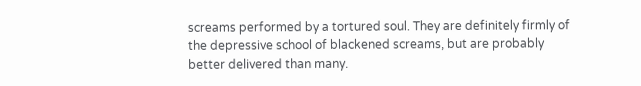screams performed by a tortured soul. They are definitely firmly of the depressive school of blackened screams, but are probably better delivered than many.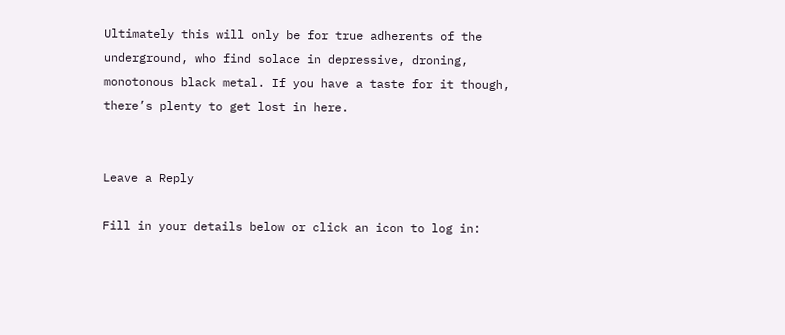Ultimately this will only be for true adherents of the underground, who find solace in depressive, droning, monotonous black metal. If you have a taste for it though, there’s plenty to get lost in here.


Leave a Reply

Fill in your details below or click an icon to log in: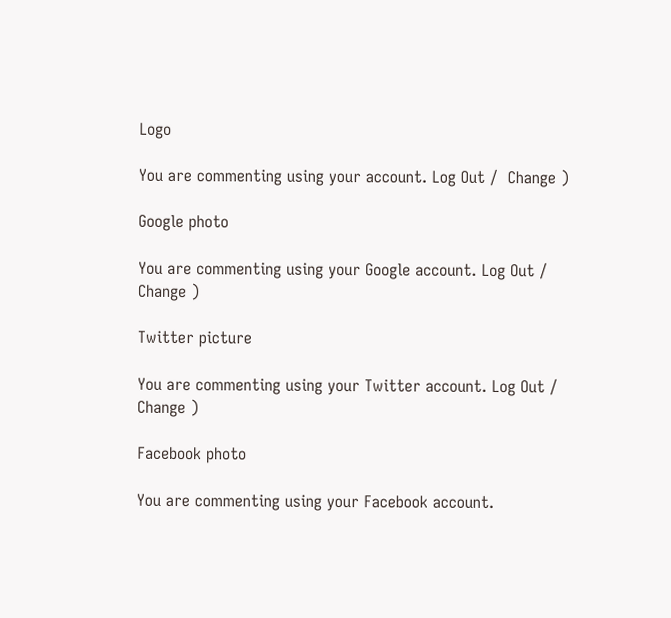Logo

You are commenting using your account. Log Out /  Change )

Google photo

You are commenting using your Google account. Log Out /  Change )

Twitter picture

You are commenting using your Twitter account. Log Out /  Change )

Facebook photo

You are commenting using your Facebook account.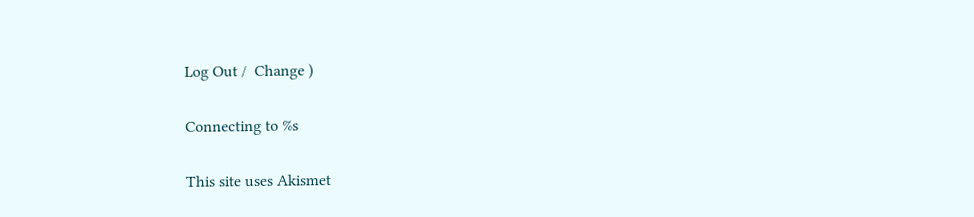Log Out /  Change )

Connecting to %s

This site uses Akismet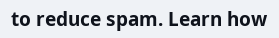to reduce spam. Learn how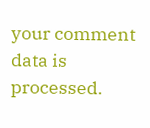your comment data is processed.